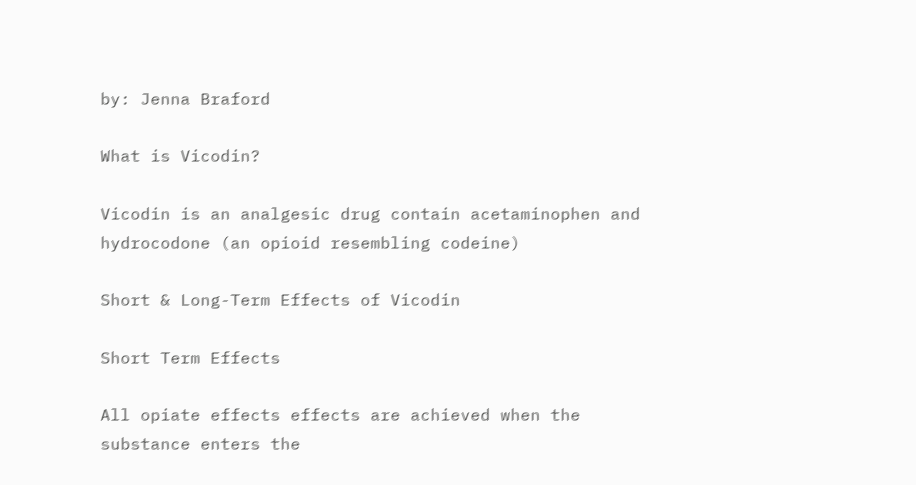by: Jenna Braford

What is Vicodin?

Vicodin is an analgesic drug contain acetaminophen and hydrocodone (an opioid resembling codeine)

Short & Long-Term Effects of Vicodin

Short Term Effects

All opiate effects effects are achieved when the substance enters the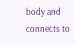body and connects to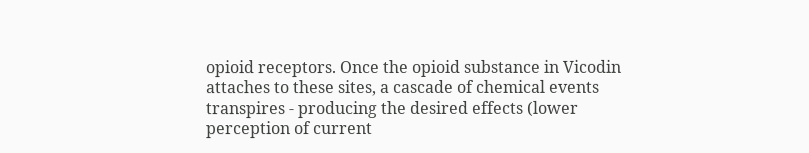opioid receptors. Once the opioid substance in Vicodin attaches to these sites, a cascade of chemical events transpires - producing the desired effects (lower perception of current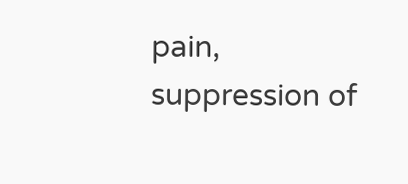pain, suppression of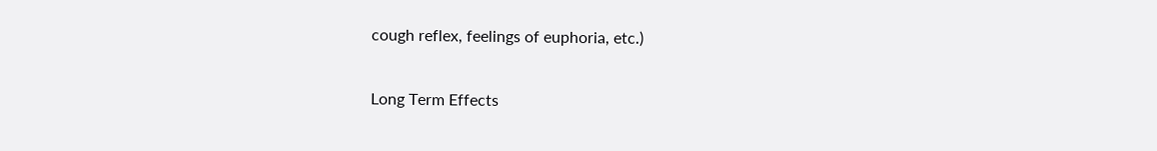cough reflex, feelings of euphoria, etc.)

Long Term Effects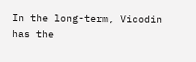In the long-term, Vicodin has the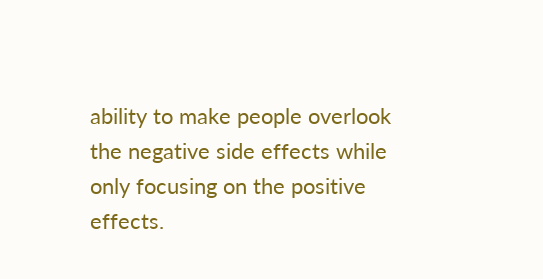ability to make people overlook the negative side effects while only focusing on the positive effects.